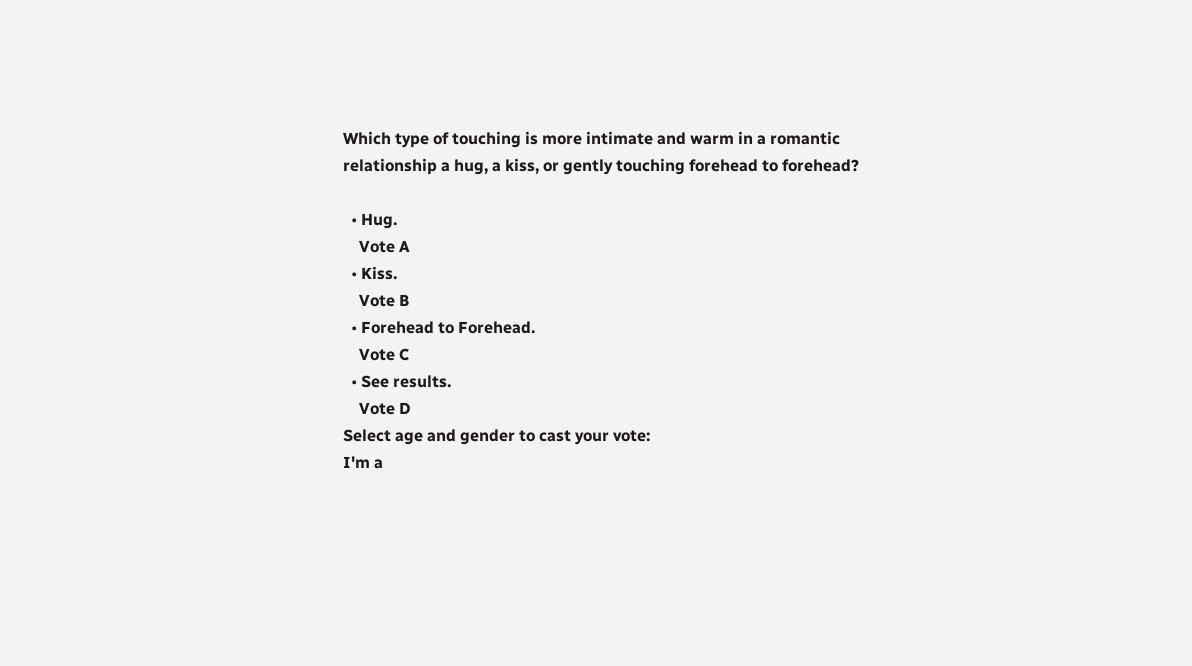Which type of touching is more intimate and warm in a romantic relationship a hug, a kiss, or gently touching forehead to forehead?

  • Hug.
    Vote A
  • Kiss.
    Vote B
  • Forehead to Forehead.
    Vote C
  • See results.
    Vote D
Select age and gender to cast your vote:
I'm a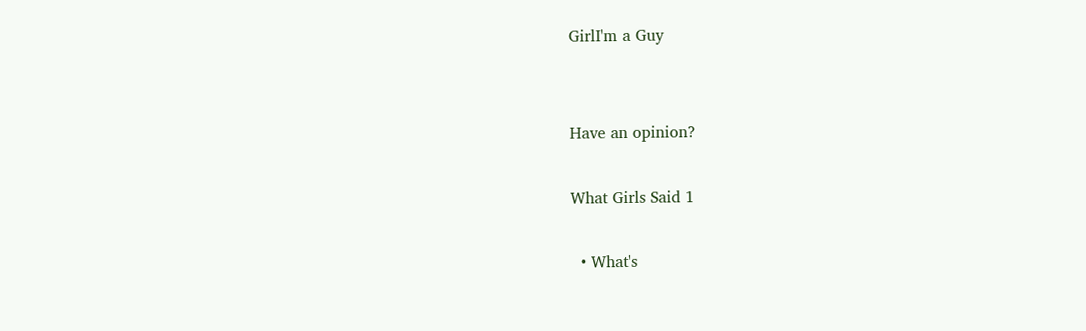GirlI'm a Guy


Have an opinion?

What Girls Said 1

  • What's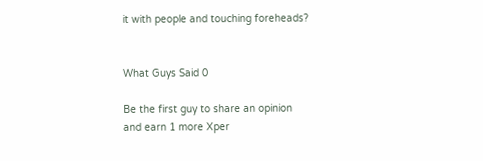it with people and touching foreheads?


What Guys Said 0

Be the first guy to share an opinion
and earn 1 more Xper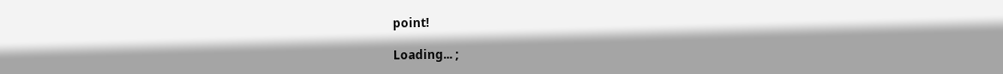point!

Loading... ;